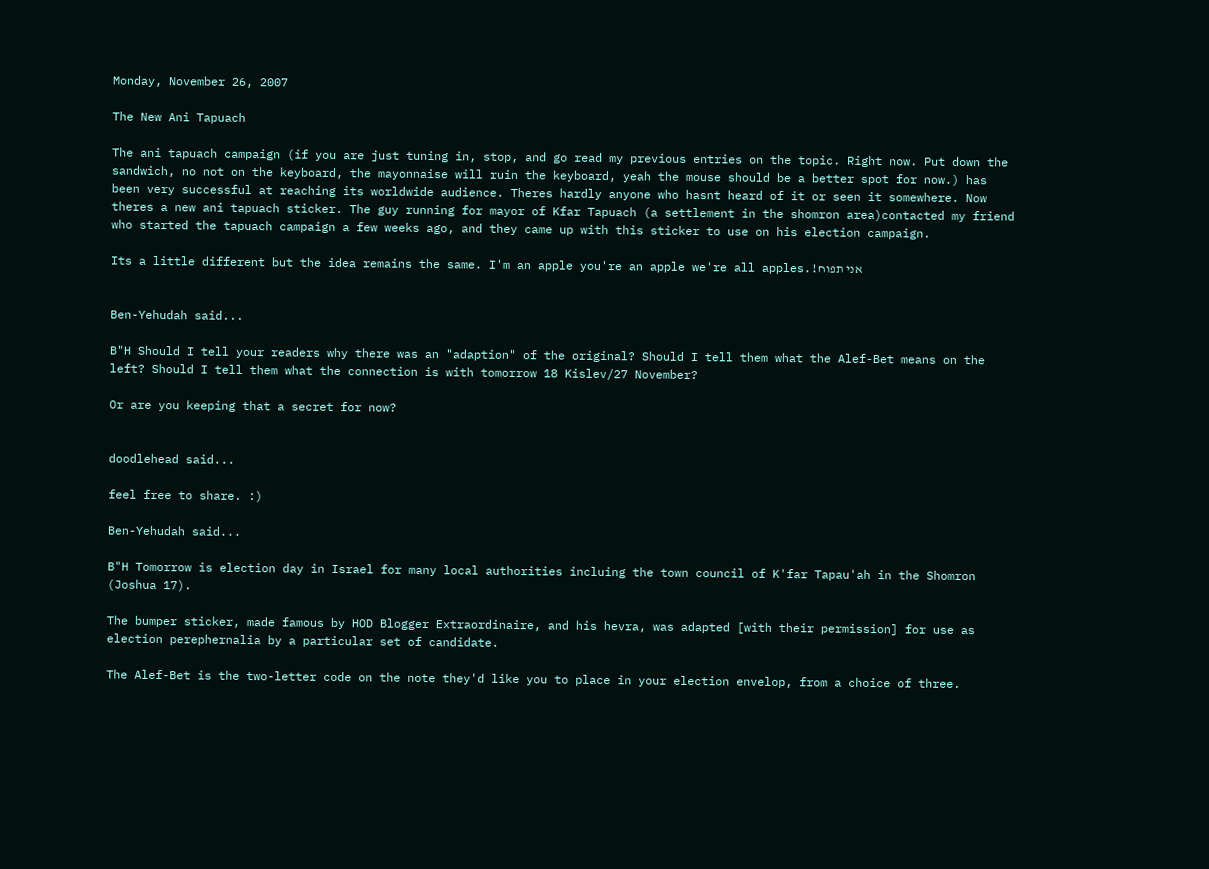Monday, November 26, 2007

The New Ani Tapuach

The ani tapuach campaign (if you are just tuning in, stop, and go read my previous entries on the topic. Right now. Put down the sandwich, no not on the keyboard, the mayonnaise will ruin the keyboard, yeah the mouse should be a better spot for now.) has been very successful at reaching its worldwide audience. Theres hardly anyone who hasnt heard of it or seen it somewhere. Now theres a new ani tapuach sticker. The guy running for mayor of Kfar Tapuach (a settlement in the shomron area)contacted my friend who started the tapuach campaign a few weeks ago, and they came up with this sticker to use on his election campaign.

Its a little different but the idea remains the same. I'm an apple you're an apple we're all apples.!אני תפוח


Ben-Yehudah said...

B"H Should I tell your readers why there was an "adaption" of the original? Should I tell them what the Alef-Bet means on the left? Should I tell them what the connection is with tomorrow 18 Kislev/27 November?

Or are you keeping that a secret for now?


doodlehead said...

feel free to share. :)

Ben-Yehudah said...

B"H Tomorrow is election day in Israel for many local authorities incluing the town council of K'far Tapau'ah in the Shomron (Joshua 17).

The bumper sticker, made famous by HOD Blogger Extraordinaire, and his hevra, was adapted [with their permission] for use as election perephernalia by a particular set of candidate.

The Alef-Bet is the two-letter code on the note they'd like you to place in your election envelop, from a choice of three.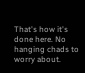That's how it's done here. No hanging chads to worry about.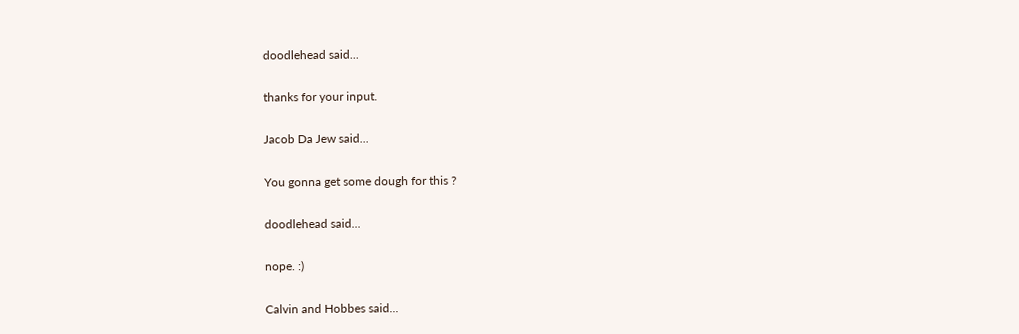doodlehead said...

thanks for your input.

Jacob Da Jew said...

You gonna get some dough for this ?

doodlehead said...

nope. :)

Calvin and Hobbes said...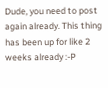Dude, you need to post again already. This thing has been up for like 2 weeks already :-P